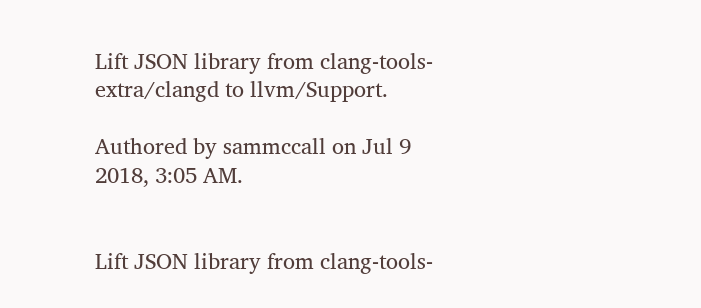Lift JSON library from clang-tools-extra/clangd to llvm/Support.

Authored by sammccall on Jul 9 2018, 3:05 AM.


Lift JSON library from clang-tools-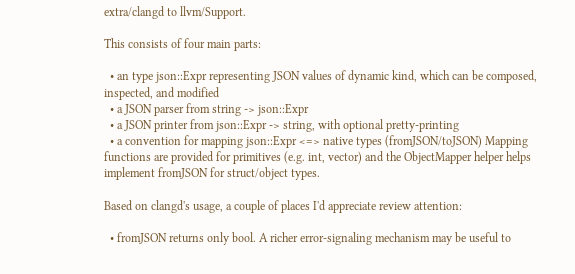extra/clangd to llvm/Support.

This consists of four main parts:

  • an type json::Expr representing JSON values of dynamic kind, which can be composed, inspected, and modified
  • a JSON parser from string -> json::Expr
  • a JSON printer from json::Expr -> string, with optional pretty-printing
  • a convention for mapping json::Expr <=> native types (fromJSON/toJSON) Mapping functions are provided for primitives (e.g. int, vector) and the ObjectMapper helper helps implement fromJSON for struct/object types.

Based on clangd's usage, a couple of places I'd appreciate review attention:

  • fromJSON returns only bool. A richer error-signaling mechanism may be useful to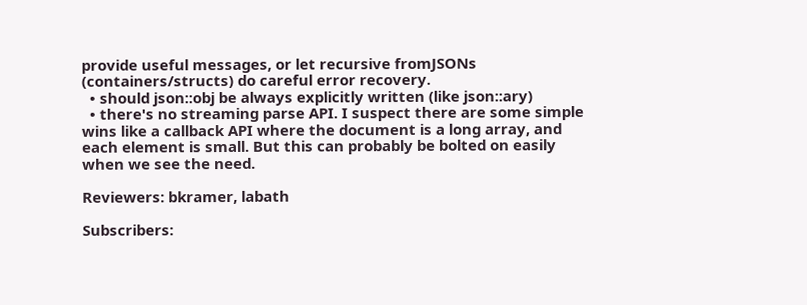provide useful messages, or let recursive fromJSONs (containers/structs) do careful error recovery.
  • should json::obj be always explicitly written (like json::ary)
  • there's no streaming parse API. I suspect there are some simple wins like a callback API where the document is a long array, and each element is small. But this can probably be bolted on easily when we see the need.

Reviewers: bkramer, labath

Subscribers: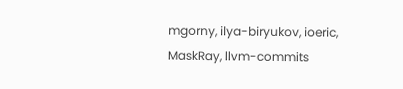mgorny, ilya-biryukov, ioeric, MaskRay, llvm-commits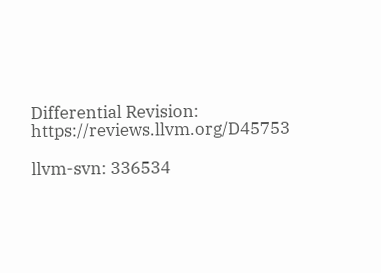Differential Revision: https://reviews.llvm.org/D45753

llvm-svn: 336534